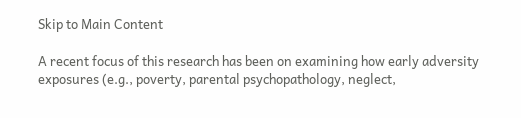Skip to Main Content

A recent focus of this research has been on examining how early adversity exposures (e.g., poverty, parental psychopathology, neglect,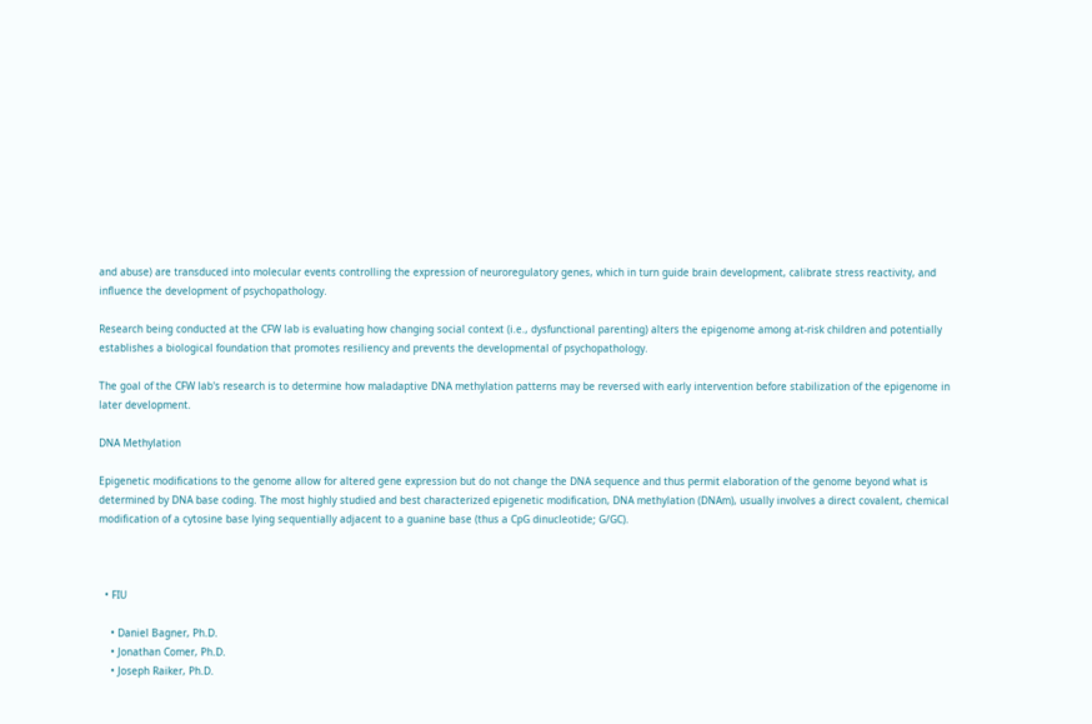and abuse) are transduced into molecular events controlling the expression of neuroregulatory genes, which in turn guide brain development, calibrate stress reactivity, and influence the development of psychopathology.

Research being conducted at the CFW lab is evaluating how changing social context (i.e., dysfunctional parenting) alters the epigenome among at-risk children and potentially establishes a biological foundation that promotes resiliency and prevents the developmental of psychopathology.

The goal of the CFW lab's research is to determine how maladaptive DNA methylation patterns may be reversed with early intervention before stabilization of the epigenome in later development.

DNA Methylation

Epigenetic modifications to the genome allow for altered gene expression but do not change the DNA sequence and thus permit elaboration of the genome beyond what is determined by DNA base coding. The most highly studied and best characterized epigenetic modification, DNA methylation (DNAm), usually involves a direct covalent, chemical modification of a cytosine base lying sequentially adjacent to a guanine base (thus a CpG dinucleotide; G/GC).



  • FIU

    • Daniel Bagner, Ph.D.
    • Jonathan Comer, Ph.D.
    • Joseph Raiker, Ph.D.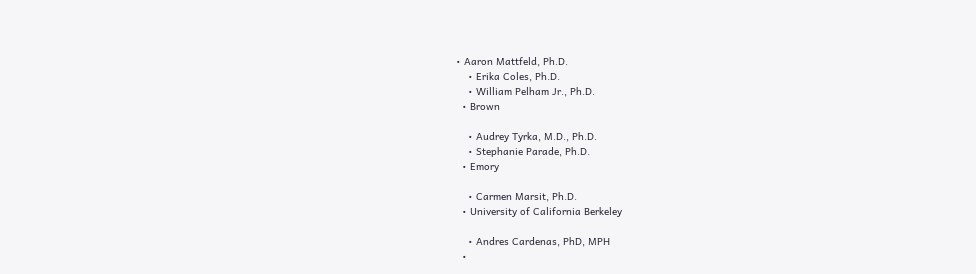• Aaron Mattfeld, Ph.D.
    • Erika Coles, Ph.D.
    • William Pelham Jr., Ph.D.
  • Brown

    • Audrey Tyrka, M.D., Ph.D.
    • Stephanie Parade, Ph.D.
  • Emory

    • Carmen Marsit, Ph.D.
  • University of California Berkeley

    • Andres Cardenas, PhD, MPH
  •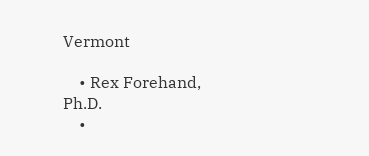Vermont

    • Rex Forehand, Ph.D.
    •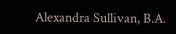Alexandra Sullivan, B.A.